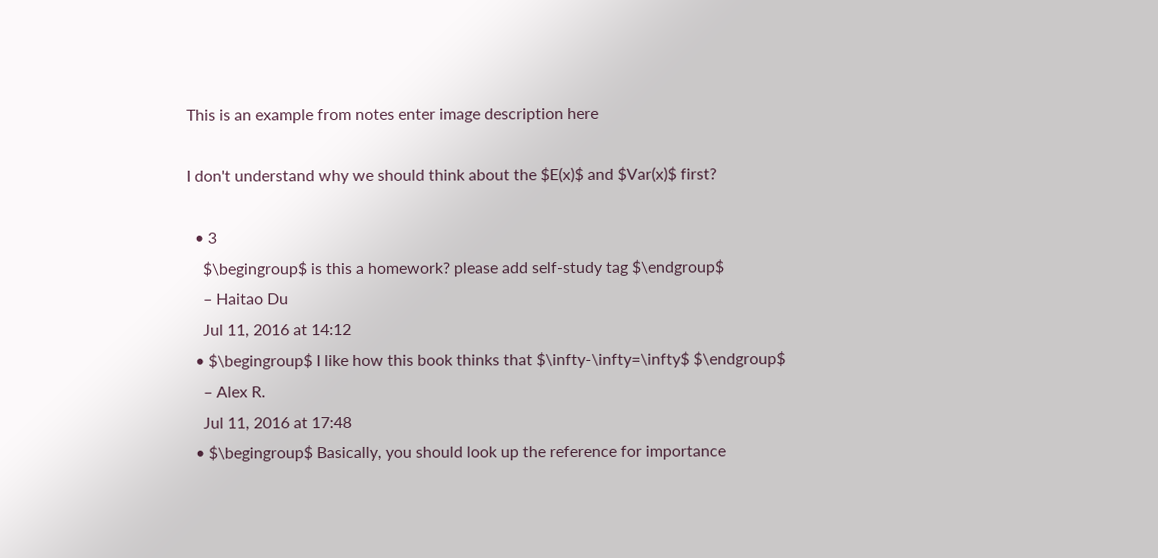This is an example from notes enter image description here

I don't understand why we should think about the $E(x)$ and $Var(x)$ first?

  • 3
    $\begingroup$ is this a homework? please add self-study tag $\endgroup$
    – Haitao Du
    Jul 11, 2016 at 14:12
  • $\begingroup$ I like how this book thinks that $\infty-\infty=\infty$ $\endgroup$
    – Alex R.
    Jul 11, 2016 at 17:48
  • $\begingroup$ Basically, you should look up the reference for importance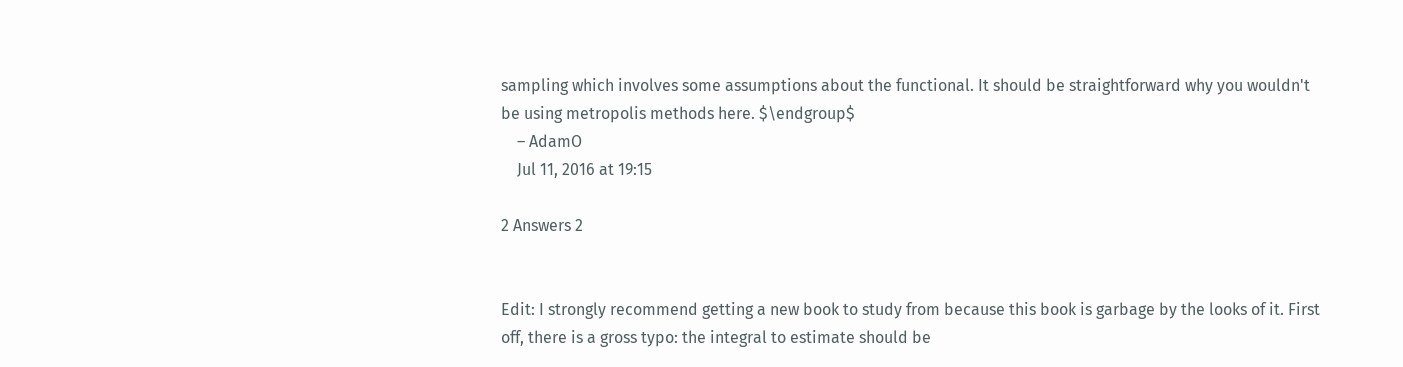sampling which involves some assumptions about the functional. It should be straightforward why you wouldn't be using metropolis methods here. $\endgroup$
    – AdamO
    Jul 11, 2016 at 19:15

2 Answers 2


Edit: I strongly recommend getting a new book to study from because this book is garbage by the looks of it. First off, there is a gross typo: the integral to estimate should be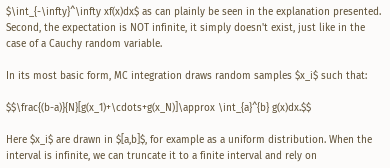$\int_{-\infty}^\infty xf(x)dx$ as can plainly be seen in the explanation presented. Second, the expectation is NOT infinite, it simply doesn't exist, just like in the case of a Cauchy random variable.

In its most basic form, MC integration draws random samples $x_i$ such that:

$$\frac{(b-a)}{N}[g(x_1)+\cdots+g(x_N)]\approx \int_{a}^{b} g(x)dx.$$

Here $x_i$ are drawn in $[a,b]$, for example as a uniform distribution. When the interval is infinite, we can truncate it to a finite interval and rely on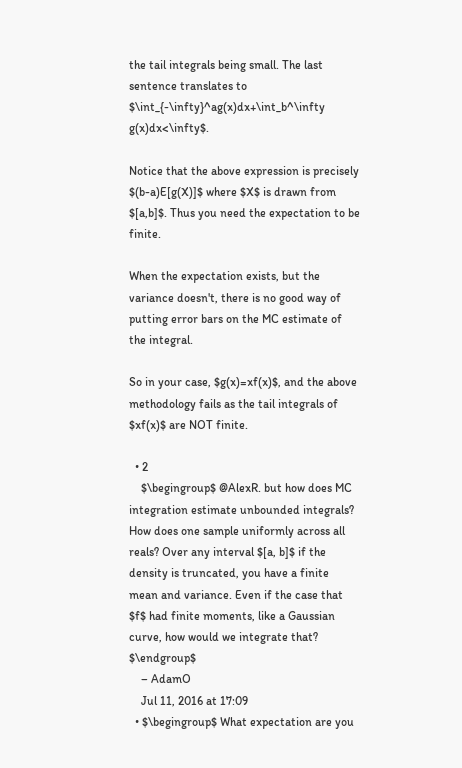the tail integrals being small. The last sentence translates to $\int_{-\infty}^ag(x)dx+\int_b^\infty g(x)dx<\infty$.

Notice that the above expression is precisely $(b-a)E[g(X)]$ where $X$ is drawn from $[a,b]$. Thus you need the expectation to be finite.

When the expectation exists, but the variance doesn't, there is no good way of putting error bars on the MC estimate of the integral.

So in your case, $g(x)=xf(x)$, and the above methodology fails as the tail integrals of $xf(x)$ are NOT finite.

  • 2
    $\begingroup$ @AlexR. but how does MC integration estimate unbounded integrals? How does one sample uniformly across all reals? Over any interval $[a, b]$ if the density is truncated, you have a finite mean and variance. Even if the case that $f$ had finite moments, like a Gaussian curve, how would we integrate that? $\endgroup$
    – AdamO
    Jul 11, 2016 at 17:09
  • $\begingroup$ What expectation are you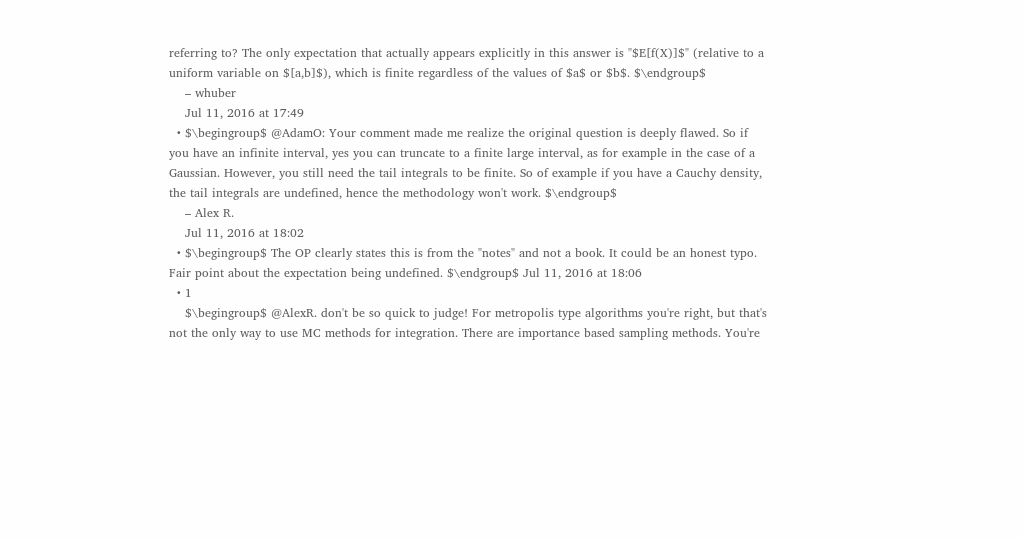referring to? The only expectation that actually appears explicitly in this answer is "$E[f(X)]$" (relative to a uniform variable on $[a,b]$), which is finite regardless of the values of $a$ or $b$. $\endgroup$
    – whuber
    Jul 11, 2016 at 17:49
  • $\begingroup$ @AdamO: Your comment made me realize the original question is deeply flawed. So if you have an infinite interval, yes you can truncate to a finite large interval, as for example in the case of a Gaussian. However, you still need the tail integrals to be finite. So of example if you have a Cauchy density, the tail integrals are undefined, hence the methodology won't work. $\endgroup$
    – Alex R.
    Jul 11, 2016 at 18:02
  • $\begingroup$ The OP clearly states this is from the "notes" and not a book. It could be an honest typo. Fair point about the expectation being undefined. $\endgroup$ Jul 11, 2016 at 18:06
  • 1
    $\begingroup$ @AlexR. don't be so quick to judge! For metropolis type algorithms you're right, but that's not the only way to use MC methods for integration. There are importance based sampling methods. You're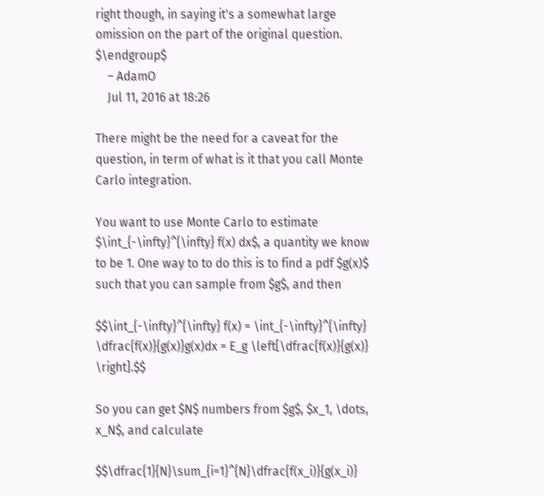right though, in saying it's a somewhat large omission on the part of the original question. $\endgroup$
    – AdamO
    Jul 11, 2016 at 18:26

There might be the need for a caveat for the question, in term of what is it that you call Monte Carlo integration.

You want to use Monte Carlo to estimate $\int_{-\infty}^{\infty} f(x) dx$, a quantity we know to be 1. One way to to do this is to find a pdf $g(x)$ such that you can sample from $g$, and then

$$\int_{-\infty}^{\infty} f(x) = \int_{-\infty}^{\infty} \dfrac{f(x)}{g(x)}g(x)dx = E_g \left[\dfrac{f(x)}{g(x)} \right].$$

So you can get $N$ numbers from $g$, $x_1, \dots, x_N$, and calculate

$$\dfrac{1}{N}\sum_{i=1}^{N}\dfrac{f(x_i)}{g(x_i)}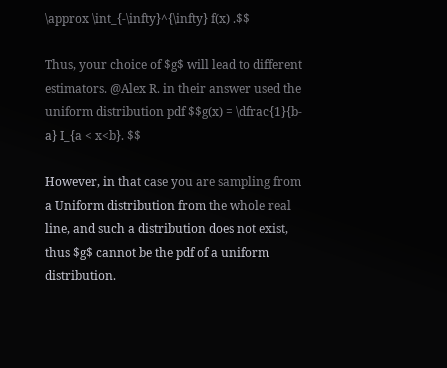\approx \int_{-\infty}^{\infty} f(x) .$$

Thus, your choice of $g$ will lead to different estimators. @Alex R. in their answer used the uniform distribution pdf $$g(x) = \dfrac{1}{b-a} I_{a < x<b}. $$

However, in that case you are sampling from a Uniform distribution from the whole real line, and such a distribution does not exist, thus $g$ cannot be the pdf of a uniform distribution.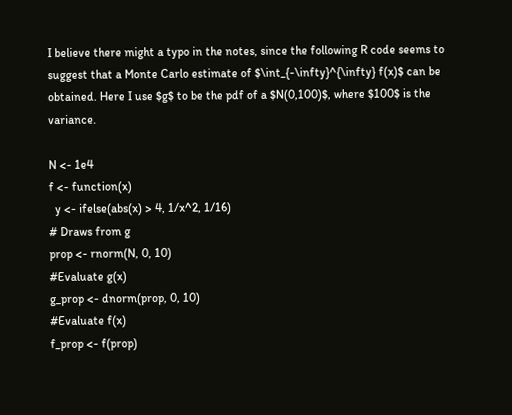I believe there might a typo in the notes, since the following R code seems to suggest that a Monte Carlo estimate of $\int_{-\infty}^{\infty} f(x)$ can be obtained. Here I use $g$ to be the pdf of a $N(0,100)$, where $100$ is the variance.

N <- 1e4
f <- function(x)
  y <- ifelse(abs(x) > 4, 1/x^2, 1/16)
# Draws from g
prop <- rnorm(N, 0, 10)
#Evaluate g(x)
g_prop <- dnorm(prop, 0, 10)
#Evaluate f(x)
f_prop <- f(prop)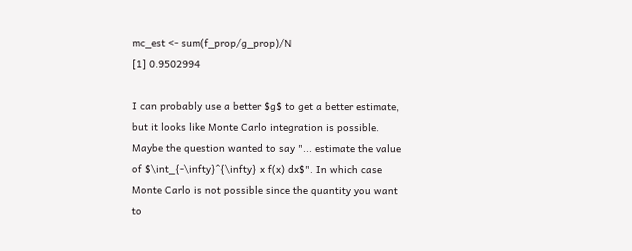mc_est <- sum(f_prop/g_prop)/N
[1] 0.9502994

I can probably use a better $g$ to get a better estimate, but it looks like Monte Carlo integration is possible. Maybe the question wanted to say "... estimate the value of $\int_{-\infty}^{\infty} x f(x) dx$". In which case Monte Carlo is not possible since the quantity you want to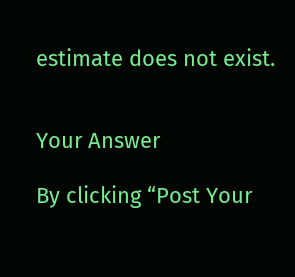estimate does not exist.


Your Answer

By clicking “Post Your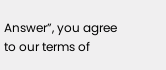Answer”, you agree to our terms of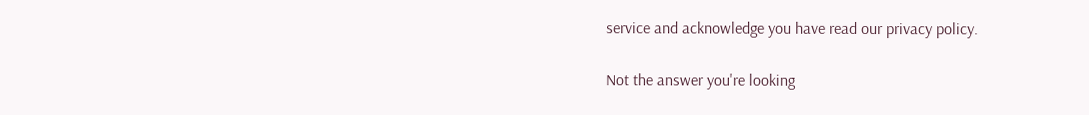service and acknowledge you have read our privacy policy.

Not the answer you're looking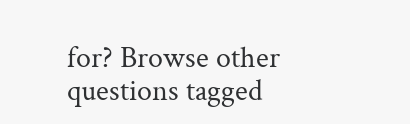for? Browse other questions tagged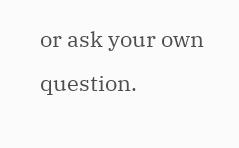or ask your own question.